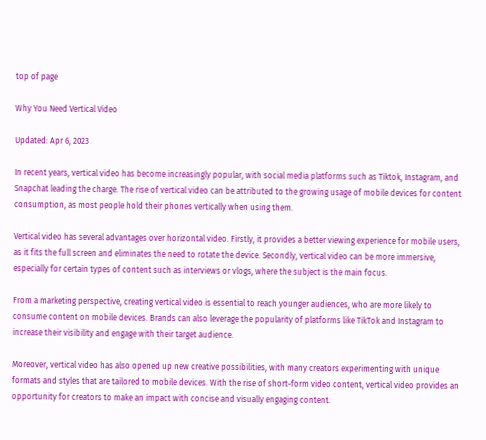top of page

Why You Need Vertical Video

Updated: Apr 6, 2023

In recent years, vertical video has become increasingly popular, with social media platforms such as Tiktok, Instagram, and Snapchat leading the charge. The rise of vertical video can be attributed to the growing usage of mobile devices for content consumption, as most people hold their phones vertically when using them.

Vertical video has several advantages over horizontal video. Firstly, it provides a better viewing experience for mobile users, as it fits the full screen and eliminates the need to rotate the device. Secondly, vertical video can be more immersive, especially for certain types of content such as interviews or vlogs, where the subject is the main focus.

From a marketing perspective, creating vertical video is essential to reach younger audiences, who are more likely to consume content on mobile devices. Brands can also leverage the popularity of platforms like TikTok and Instagram to increase their visibility and engage with their target audience.

Moreover, vertical video has also opened up new creative possibilities, with many creators experimenting with unique formats and styles that are tailored to mobile devices. With the rise of short-form video content, vertical video provides an opportunity for creators to make an impact with concise and visually engaging content.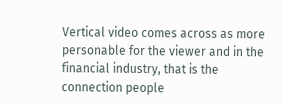Vertical video comes across as more personable for the viewer and in the financial industry, that is the connection people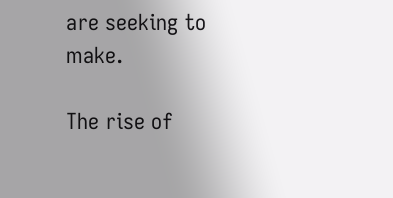are seeking to make.

The rise of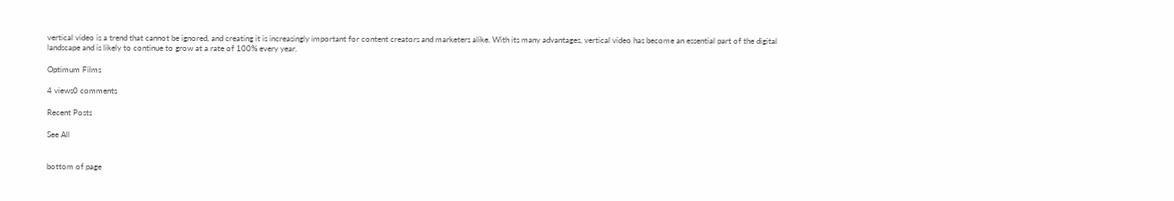vertical video is a trend that cannot be ignored, and creating it is increasingly important for content creators and marketers alike. With its many advantages, vertical video has become an essential part of the digital landscape and is likely to continue to grow at a rate of 100% every year.

Optimum Films

4 views0 comments

Recent Posts

See All


bottom of page